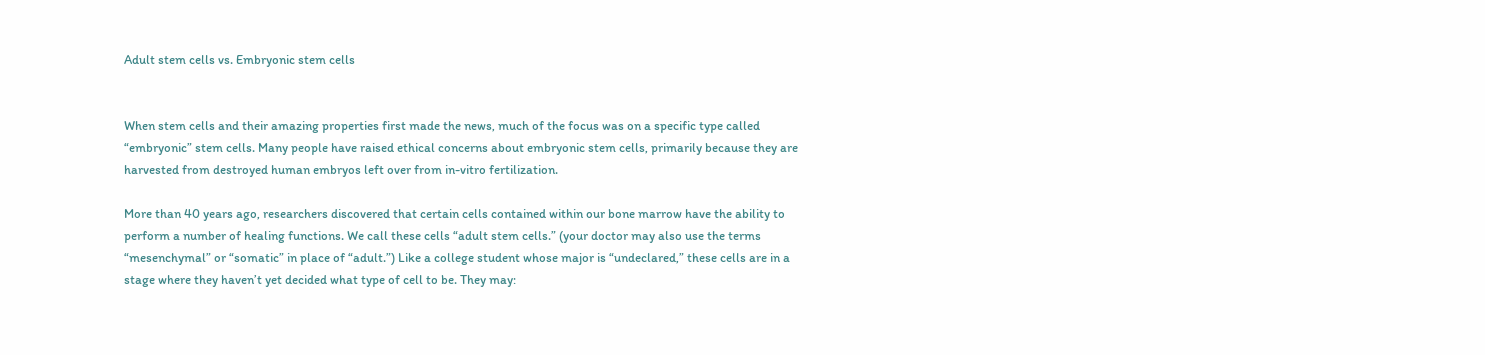Adult stem cells vs. Embryonic stem cells


When stem cells and their amazing properties first made the news, much of the focus was on a specific type called “embryonic” stem cells. Many people have raised ethical concerns about embryonic stem cells, primarily because they are harvested from destroyed human embryos left over from in-vitro fertilization.

More than 40 years ago, researchers discovered that certain cells contained within our bone marrow have the ability to perform a number of healing functions. We call these cells “adult stem cells.” (your doctor may also use the terms “mesenchymal” or “somatic” in place of “adult.”) Like a college student whose major is “undeclared,” these cells are in a stage where they haven’t yet decided what type of cell to be. They may: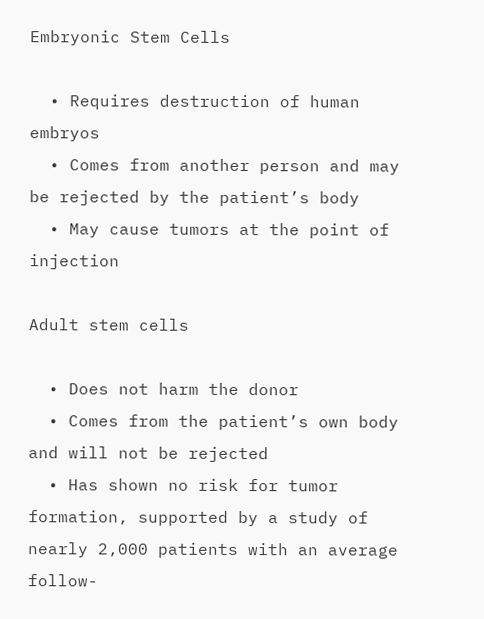Embryonic Stem Cells

  • Requires destruction of human embryos
  • Comes from another person and may be rejected by the patient’s body
  • May cause tumors at the point of injection

Adult stem cells

  • Does not harm the donor
  • Comes from the patient’s own body and will not be rejected
  • Has shown no risk for tumor formation, supported by a study of nearly 2,000 patients with an average follow-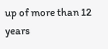up of more than 12 years